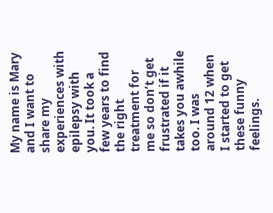My name is Mary and I want to share my experiences with epilepsy with you. It took a few years to find the right treatment for me so don’t get frustrated if it takes you awhile too. I was around 12 when I started to get these funny feelings.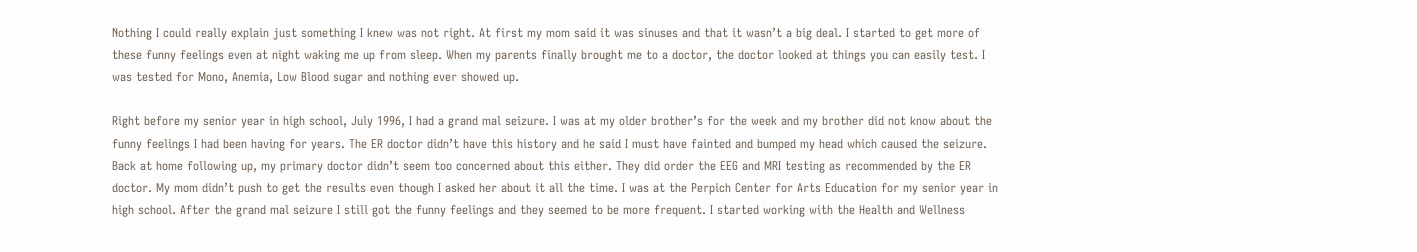Nothing I could really explain just something I knew was not right. At first my mom said it was sinuses and that it wasn’t a big deal. I started to get more of these funny feelings even at night waking me up from sleep. When my parents finally brought me to a doctor, the doctor looked at things you can easily test. I was tested for Mono, Anemia, Low Blood sugar and nothing ever showed up.

Right before my senior year in high school, July 1996, I had a grand mal seizure. I was at my older brother’s for the week and my brother did not know about the funny feelings I had been having for years. The ER doctor didn’t have this history and he said I must have fainted and bumped my head which caused the seizure. Back at home following up, my primary doctor didn’t seem too concerned about this either. They did order the EEG and MRI testing as recommended by the ER doctor. My mom didn’t push to get the results even though I asked her about it all the time. I was at the Perpich Center for Arts Education for my senior year in high school. After the grand mal seizure I still got the funny feelings and they seemed to be more frequent. I started working with the Health and Wellness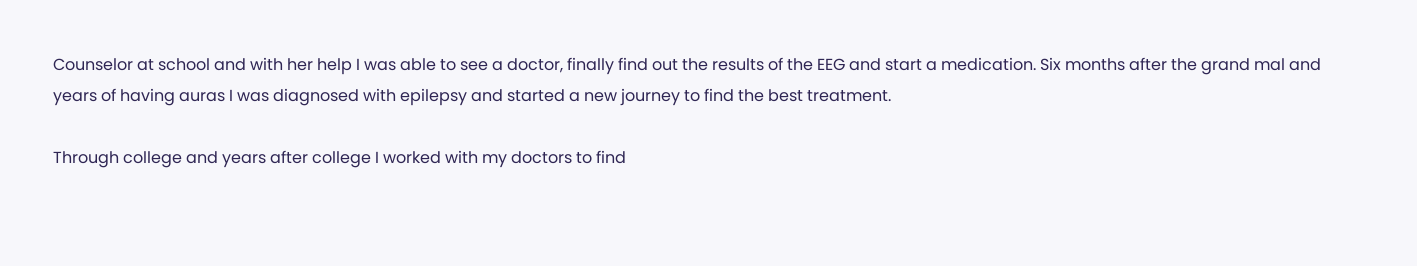Counselor at school and with her help I was able to see a doctor, finally find out the results of the EEG and start a medication. Six months after the grand mal and years of having auras I was diagnosed with epilepsy and started a new journey to find the best treatment.

Through college and years after college I worked with my doctors to find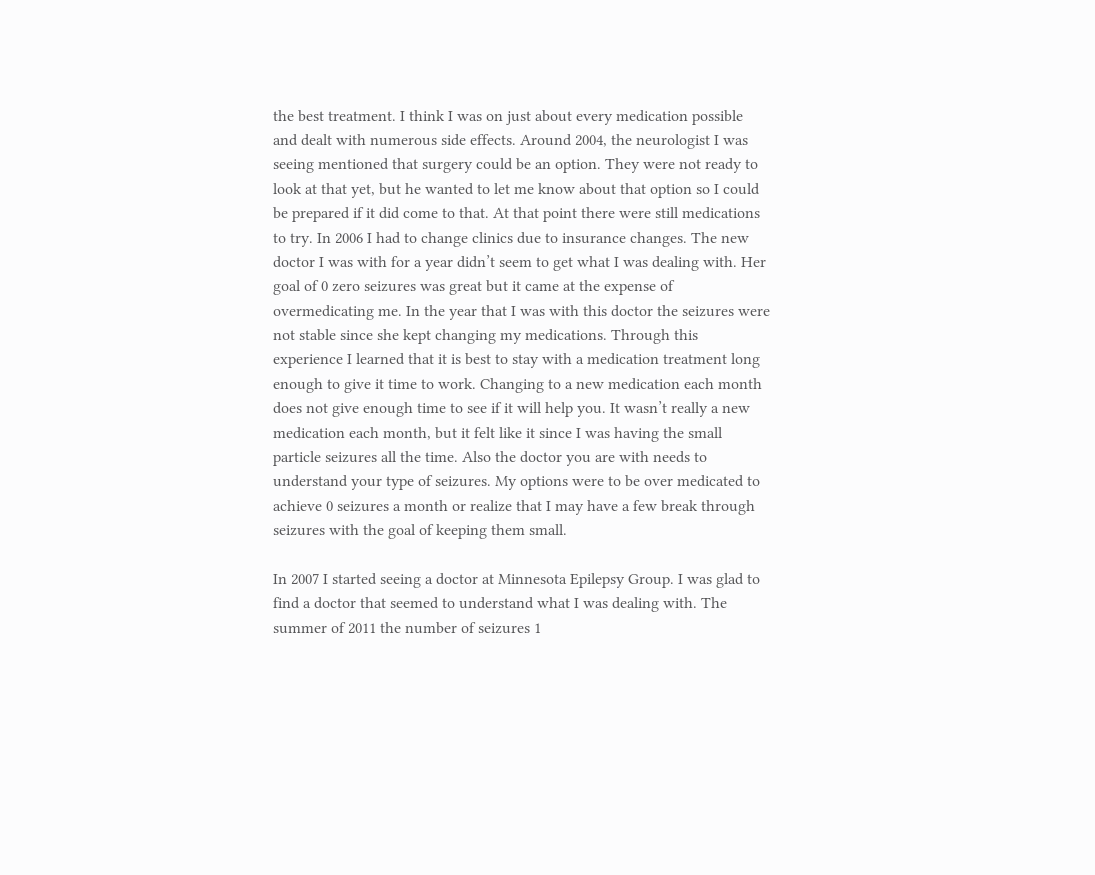the best treatment. I think I was on just about every medication possible and dealt with numerous side effects. Around 2004, the neurologist I was seeing mentioned that surgery could be an option. They were not ready to look at that yet, but he wanted to let me know about that option so I could be prepared if it did come to that. At that point there were still medications to try. In 2006 I had to change clinics due to insurance changes. The new doctor I was with for a year didn’t seem to get what I was dealing with. Her goal of 0 zero seizures was great but it came at the expense of overmedicating me. In the year that I was with this doctor the seizures were not stable since she kept changing my medications. Through this experience I learned that it is best to stay with a medication treatment long enough to give it time to work. Changing to a new medication each month does not give enough time to see if it will help you. It wasn’t really a new medication each month, but it felt like it since I was having the small particle seizures all the time. Also the doctor you are with needs to understand your type of seizures. My options were to be over medicated to achieve 0 seizures a month or realize that I may have a few break through seizures with the goal of keeping them small.

In 2007 I started seeing a doctor at Minnesota Epilepsy Group. I was glad to find a doctor that seemed to understand what I was dealing with. The summer of 2011 the number of seizures 1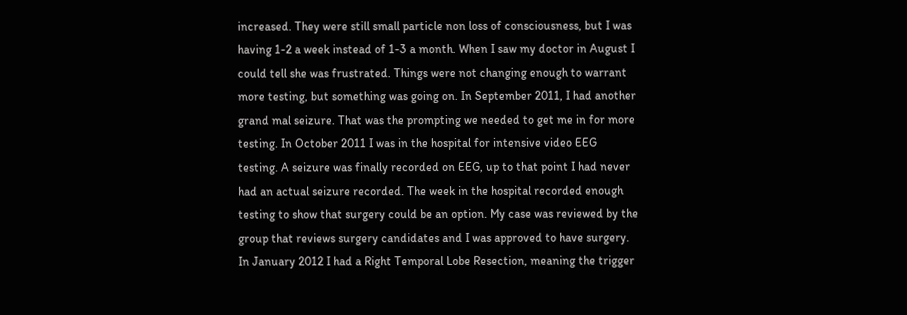increased. They were still small particle non loss of consciousness, but I was having 1-2 a week instead of 1-3 a month. When I saw my doctor in August I could tell she was frustrated. Things were not changing enough to warrant more testing, but something was going on. In September 2011, I had another grand mal seizure. That was the prompting we needed to get me in for more testing. In October 2011 I was in the hospital for intensive video EEG testing. A seizure was finally recorded on EEG, up to that point I had never had an actual seizure recorded. The week in the hospital recorded enough testing to show that surgery could be an option. My case was reviewed by the group that reviews surgery candidates and I was approved to have surgery. In January 2012 I had a Right Temporal Lobe Resection, meaning the trigger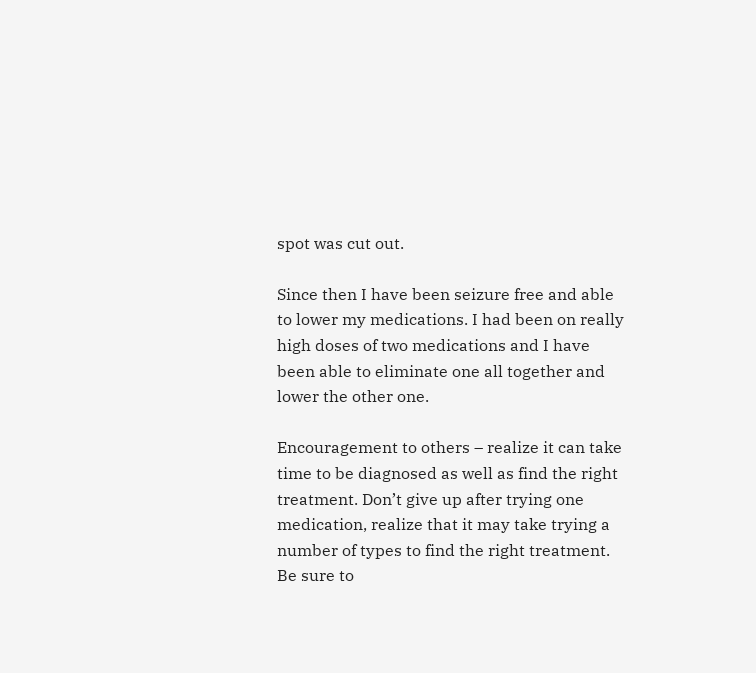spot was cut out.

Since then I have been seizure free and able to lower my medications. I had been on really high doses of two medications and I have been able to eliminate one all together and lower the other one.

Encouragement to others – realize it can take time to be diagnosed as well as find the right treatment. Don’t give up after trying one medication, realize that it may take trying a number of types to find the right treatment. Be sure to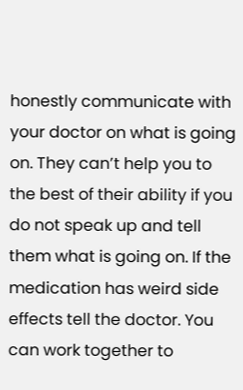honestly communicate with your doctor on what is going on. They can’t help you to the best of their ability if you do not speak up and tell them what is going on. If the medication has weird side effects tell the doctor. You can work together to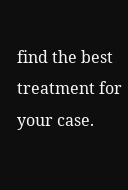find the best treatment for your case.